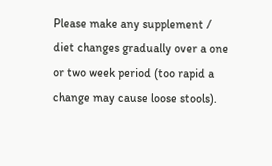Please make any supplement / diet changes gradually over a one or two week period (too rapid a change may cause loose stools).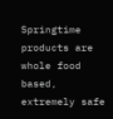Springtime products are whole food based, extremely safe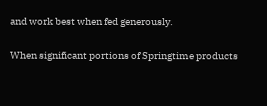and work best when fed generously.

When significant portions of Springtime products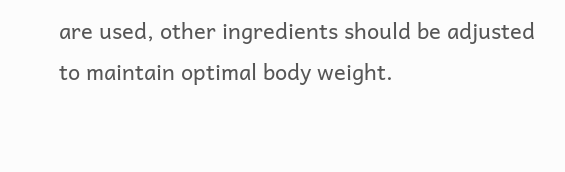are used, other ingredients should be adjusted to maintain optimal body weight.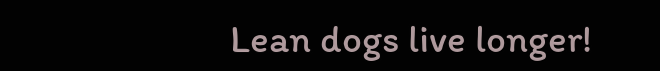Lean dogs live longer!